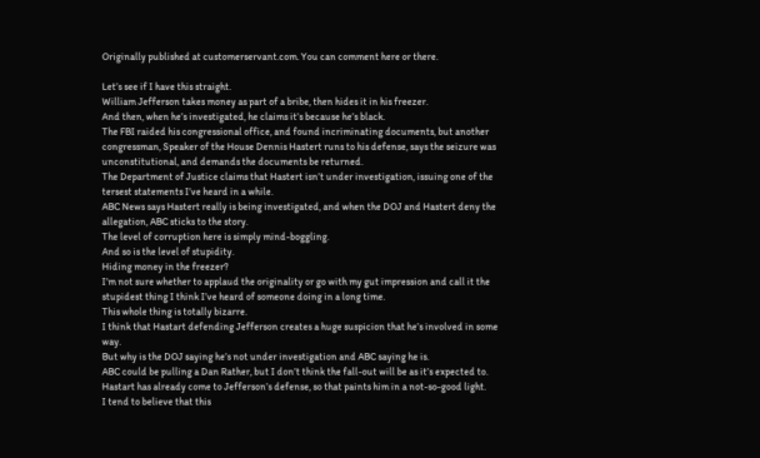Originally published at customerservant.com. You can comment here or there.

Let’s see if I have this straight.
William Jefferson takes money as part of a bribe, then hides it in his freezer.
And then, when he’s investigated, he claims it’s because he’s black.
The FBI raided his congressional office, and found incriminating documents, but another congressman, Speaker of the House Dennis Hastert runs to his defense, says the seizure was unconstitutional, and demands the documents be returned.
The Department of Justice claims that Hastert isn’t under investigation, issuing one of the tersest statements I’ve heard in a while.
ABC News says Hastert really is being investigated, and when the DOJ and Hastert deny the allegation, ABC sticks to the story.
The level of corruption here is simply mind-boggling.
And so is the level of stupidity.
Hiding money in the freezer?
I’m not sure whether to applaud the originality or go with my gut impression and call it the stupidest thing I think I’ve heard of someone doing in a long time.
This whole thing is totally bizarre.
I think that Hastart defending Jefferson creates a huge suspicion that he’s involved in some way.
But why is the DOJ saying he’s not under investigation and ABC saying he is.
ABC could be pulling a Dan Rather, but I don’t think the fall-out will be as it’s expected to.
Hastart has already come to Jefferson’s defense, so that paints him in a not-so-good light.
I tend to believe that this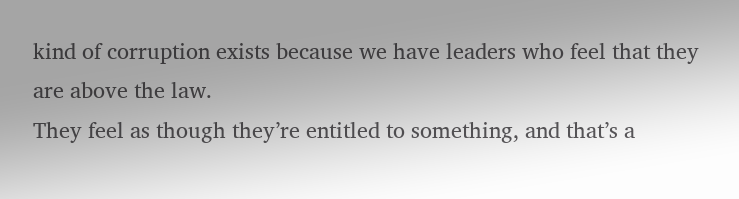kind of corruption exists because we have leaders who feel that they are above the law.
They feel as though they’re entitled to something, and that’s a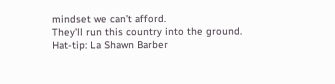mindset we can’t afford.
They’ll run this country into the ground.
Hat-tip: La Shawn Barber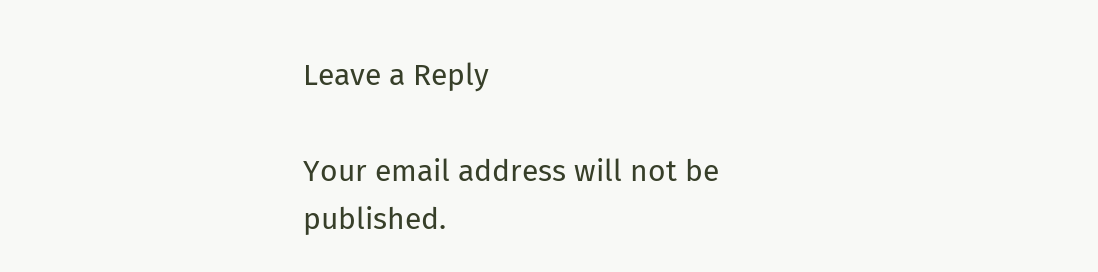Leave a Reply

Your email address will not be published.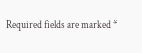Required fields are marked *